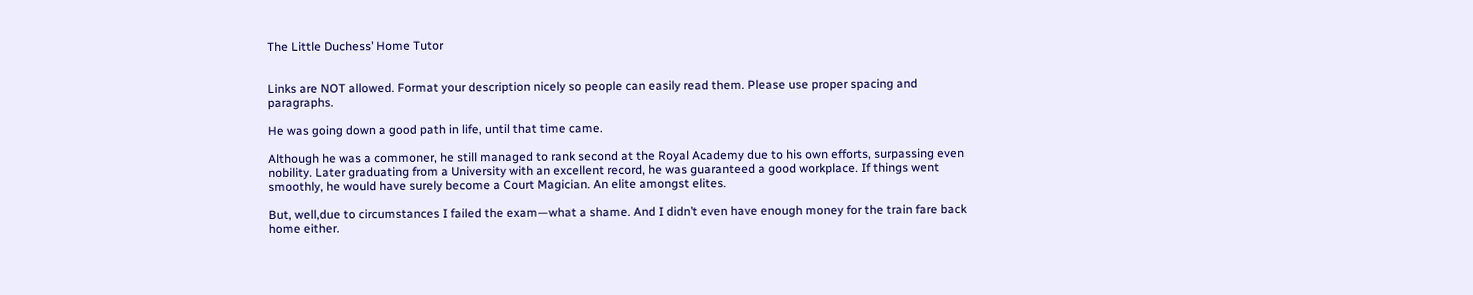The Little Duchess’ Home Tutor


Links are NOT allowed. Format your description nicely so people can easily read them. Please use proper spacing and paragraphs.

He was going down a good path in life, until that time came.

Although he was a commoner, he still managed to rank second at the Royal Academy due to his own efforts, surpassing even nobility. Later graduating from a University with an excellent record, he was guaranteed a good workplace. If things went smoothly, he would have surely become a Court Magician. An elite amongst elites.

But, well,due to circumstances I failed the exam—what a shame. And I didn’t even have enough money for the train fare back home either.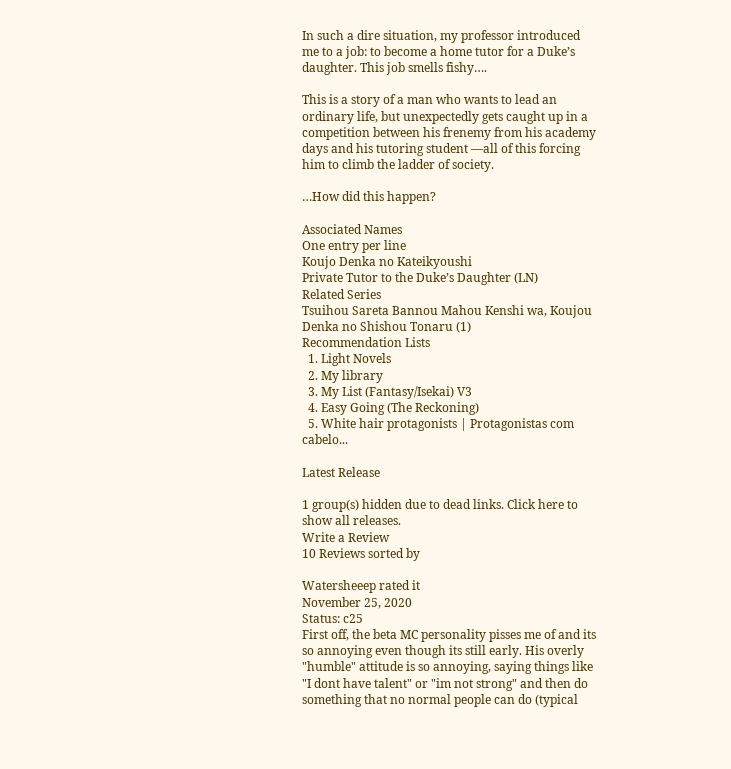In such a dire situation, my professor introduced me to a job: to become a home tutor for a Duke’s daughter. This job smells fishy….

This is a story of a man who wants to lead an ordinary life, but unexpectedly gets caught up in a competition between his frenemy from his academy days and his tutoring student —all of this forcing him to climb the ladder of society.

…How did this happen?

Associated Names
One entry per line
Koujo Denka no Kateikyoushi
Private Tutor to the Duke’s Daughter (LN)
Related Series
Tsuihou Sareta Bannou Mahou Kenshi wa, Koujou Denka no Shishou Tonaru (1)
Recommendation Lists
  1. Light Novels
  2. My library
  3. My List (Fantasy/Isekai) V3
  4. Easy Going (The Reckoning)
  5. White hair protagonists | Protagonistas com cabelo...

Latest Release

1 group(s) hidden due to dead links. Click here to show all releases.
Write a Review
10 Reviews sorted by

Watersheeep rated it
November 25, 2020
Status: c25
First off, the beta MC personality pisses me of and its so annoying even though its still early. His overly "humble" attitude is so annoying, saying things like "I dont have talent" or "im not strong" and then do something that no normal people can do (typical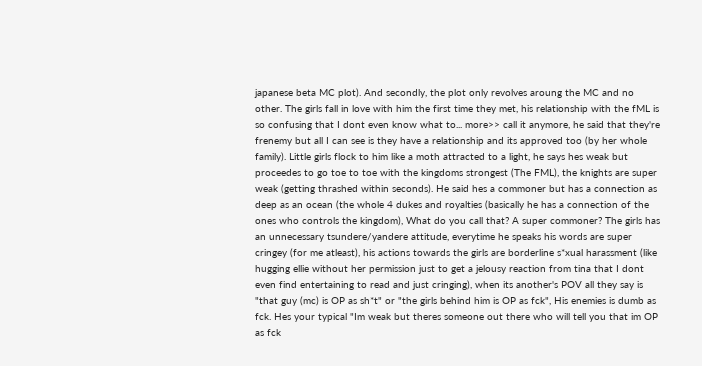japanese beta MC plot). And secondly, the plot only revolves aroung the MC and no other. The girls fall in love with him the first time they met, his relationship with the fML is so confusing that I dont even know what to... more>> call it anymore, he said that they're frenemy but all I can see is they have a relationship and its approved too (by her whole family). Little girls flock to him like a moth attracted to a light, he says hes weak but proceedes to go toe to toe with the kingdoms strongest (The FML), the knights are super weak (getting thrashed within seconds). He said hes a commoner but has a connection as deep as an ocean (the whole 4 dukes and royalties (basically he has a connection of the ones who controls the kingdom), What do you call that? A super commoner? The girls has an unnecessary tsundere/yandere attitude, everytime he speaks his words are super cringey (for me atleast), his actions towards the girls are borderline s*xual harassment (like hugging ellie without her permission just to get a jelousy reaction from tina that I dont even find entertaining to read and just cringing), when its another's POV all they say is "that guy (mc) is OP as sh*t" or "the girls behind him is OP as fck", His enemies is dumb as fck. Hes your typical "Im weak but theres someone out there who will tell you that im OP as fck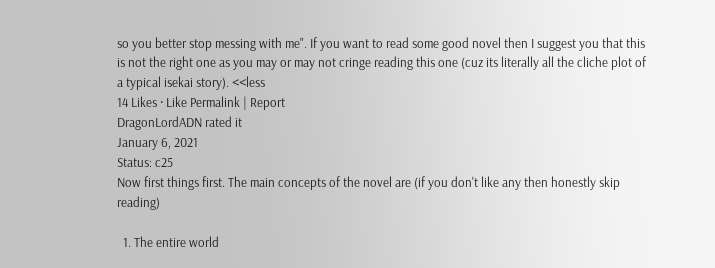so you better stop messing with me". If you want to read some good novel then I suggest you that this is not the right one as you may or may not cringe reading this one (cuz its literally all the cliche plot of a typical isekai story). <<less
14 Likes · Like Permalink | Report
DragonLordADN rated it
January 6, 2021
Status: c25
Now first things first. The main concepts of the novel are (if you don't like any then honestly skip reading)

  1. The entire world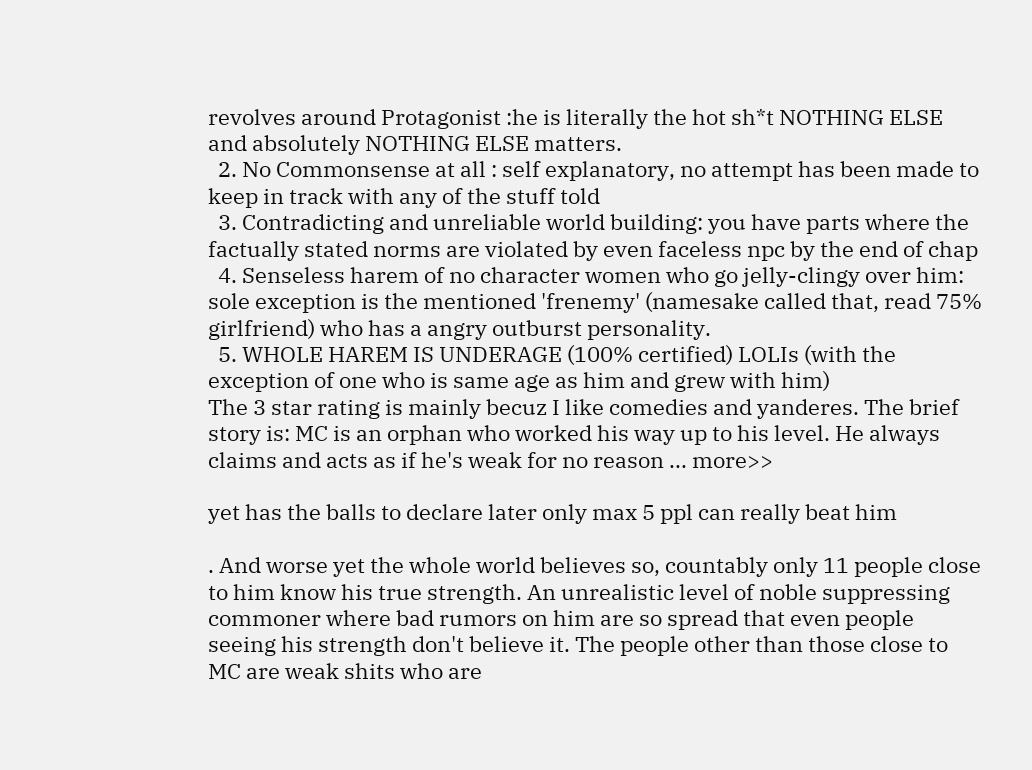revolves around Protagonist :he is literally the hot sh*t NOTHING ELSE and absolutely NOTHING ELSE matters.
  2. No Commonsense at all : self explanatory, no attempt has been made to keep in track with any of the stuff told
  3. Contradicting and unreliable world building: you have parts where the factually stated norms are violated by even faceless npc by the end of chap
  4. Senseless harem of no character women who go jelly-clingy over him: sole exception is the mentioned 'frenemy' (namesake called that, read 75% girlfriend) who has a angry outburst personality.
  5. WHOLE HAREM IS UNDERAGE (100% certified) LOLIs (with the exception of one who is same age as him and grew with him)
The 3 star rating is mainly becuz I like comedies and yanderes. The brief story is: MC is an orphan who worked his way up to his level. He always claims and acts as if he's weak for no reason ... more>>

yet has the balls to declare later only max 5 ppl can really beat him

. And worse yet the whole world believes so, countably only 11 people close to him know his true strength. An unrealistic level of noble suppressing commoner where bad rumors on him are so spread that even people seeing his strength don't believe it. The people other than those close to MC are weak shits who are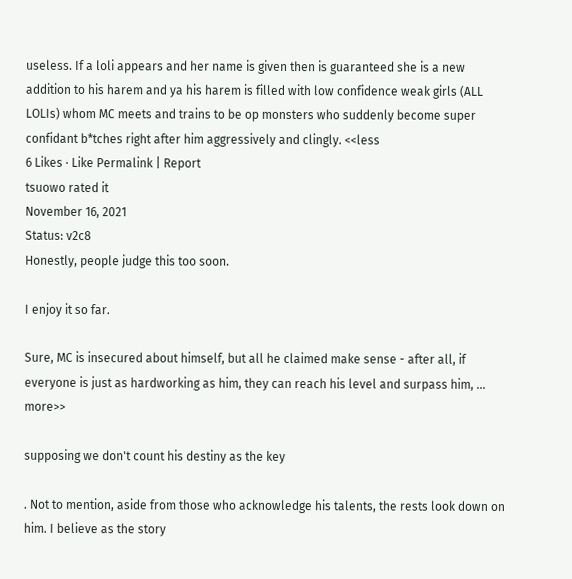useless. If a loli appears and her name is given then is guaranteed she is a new addition to his harem and ya his harem is filled with low confidence weak girls (ALL LOLIs) whom MC meets and trains to be op monsters who suddenly become super confidant b*tches right after him aggressively and clingly. <<less
6 Likes · Like Permalink | Report
tsuowo rated it
November 16, 2021
Status: v2c8
Honestly, people judge this too soon.

I enjoy it so far.

Sure, MC is insecured about himself, but all he claimed make sense - after all, if everyone is just as hardworking as him, they can reach his level and surpass him, ... more>>

supposing we don't count his destiny as the key

. Not to mention, aside from those who acknowledge his talents, the rests look down on him. I believe as the story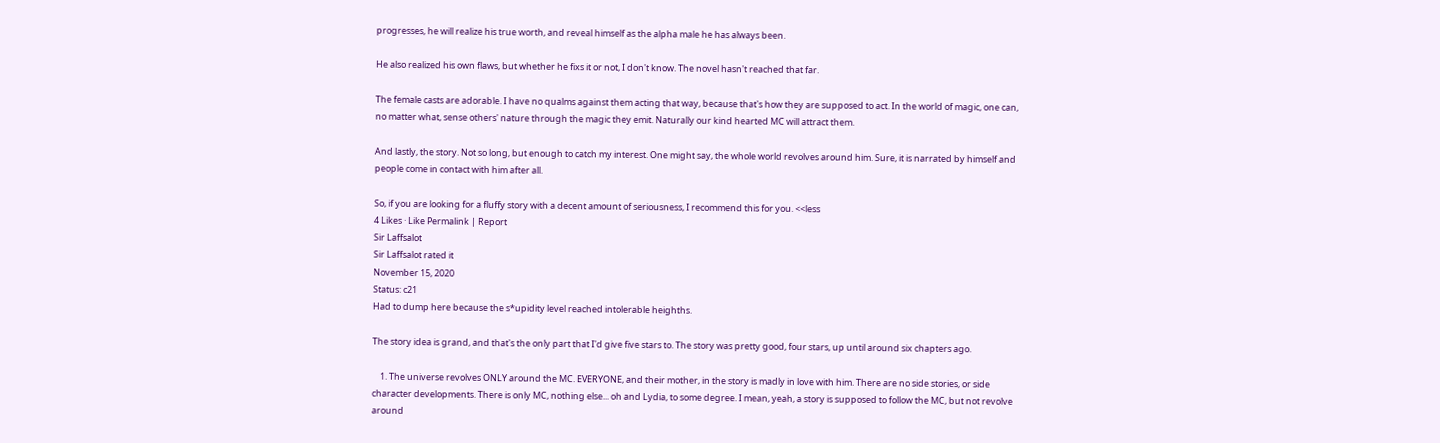progresses, he will realize his true worth, and reveal himself as the alpha male he has always been.

He also realized his own flaws, but whether he fixs it or not, I don't know. The novel hasn't reached that far.

The female casts are adorable. I have no qualms against them acting that way, because that's how they are supposed to act. In the world of magic, one can, no matter what, sense others' nature through the magic they emit. Naturally our kind hearted MC will attract them.

And lastly, the story. Not so long, but enough to catch my interest. One might say, the whole world revolves around him. Sure, it is narrated by himself and people come in contact with him after all.

So, if you are looking for a fluffy story with a decent amount of seriousness, I recommend this for you. <<less
4 Likes · Like Permalink | Report
Sir Laffsalot
Sir Laffsalot rated it
November 15, 2020
Status: c21
Had to dump here because the s*upidity level reached intolerable heighths.

The story idea is grand, and that's the only part that I'd give five stars to. The story was pretty good, four stars, up until around six chapters ago.

    1. The universe revolves ONLY around the MC. EVERYONE, and their mother, in the story is madly in love with him. There are no side stories, or side character developments. There is only MC, nothing else... oh and Lydia, to some degree. I mean, yeah, a story is supposed to follow the MC, but not revolve around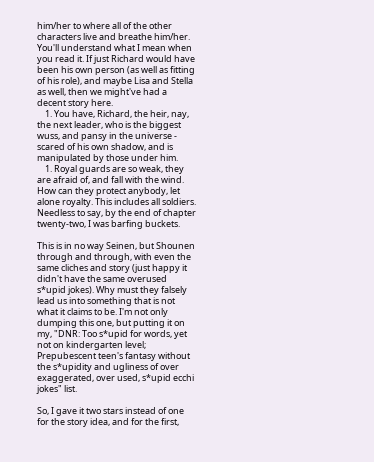him/her to where all of the other characters live and breathe him/her. You'll understand what I mean when you read it. If just Richard would have been his own person (as well as fitting of his role), and maybe Lisa and Stella as well, then we might've had a decent story here.
    1. You have, Richard, the heir, nay, the next leader, who is the biggest wuss, and pansy in the universe - scared of his own shadow, and is manipulated by those under him.
    1. Royal guards are so weak, they are afraid of, and fall with the wind. How can they protect anybody, let alone royalty. This includes all soldiers.
Needless to say, by the end of chapter twenty-two, I was barfing buckets.

This is in no way Seinen, but Shounen through and through, with even the same cliches and story (just happy it didn't have the same overused s*upid jokes). Why must they falsely lead us into something that is not what it claims to be. I'm not only dumping this one, but putting it on my, "DNR: Too s*upid for words, yet not on kindergarten level; Prepubescent teen's fantasy without the s*upidity and ugliness of over exaggerated, over used, s*upid ecchi jokes" list.

So, I gave it two stars instead of one for the story idea, and for the first,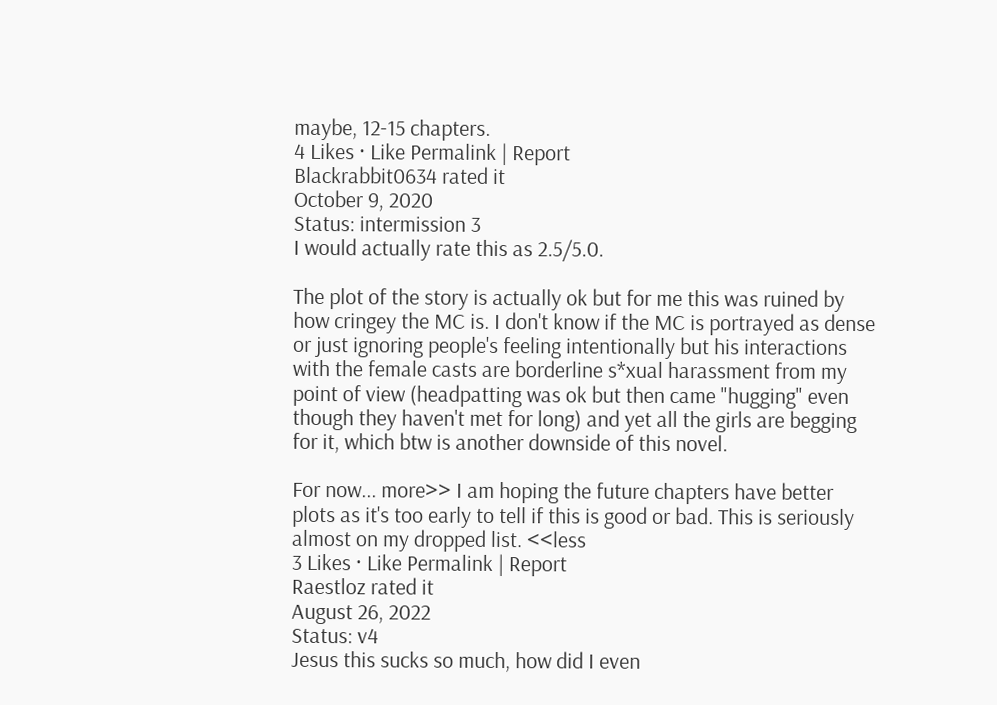maybe, 12-15 chapters.
4 Likes · Like Permalink | Report
Blackrabbit0634 rated it
October 9, 2020
Status: intermission 3
I would actually rate this as 2.5/5.0.

The plot of the story is actually ok but for me this was ruined by how cringey the MC is. I don't know if the MC is portrayed as dense or just ignoring people's feeling intentionally but his interactions with the female casts are borderline s*xual harassment from my point of view (headpatting was ok but then came "hugging" even though they haven't met for long) and yet all the girls are begging for it, which btw is another downside of this novel.

For now... more>> I am hoping the future chapters have better plots as it's too early to tell if this is good or bad. This is seriously almost on my dropped list. <<less
3 Likes · Like Permalink | Report
Raestloz rated it
August 26, 2022
Status: v4
Jesus this sucks so much, how did I even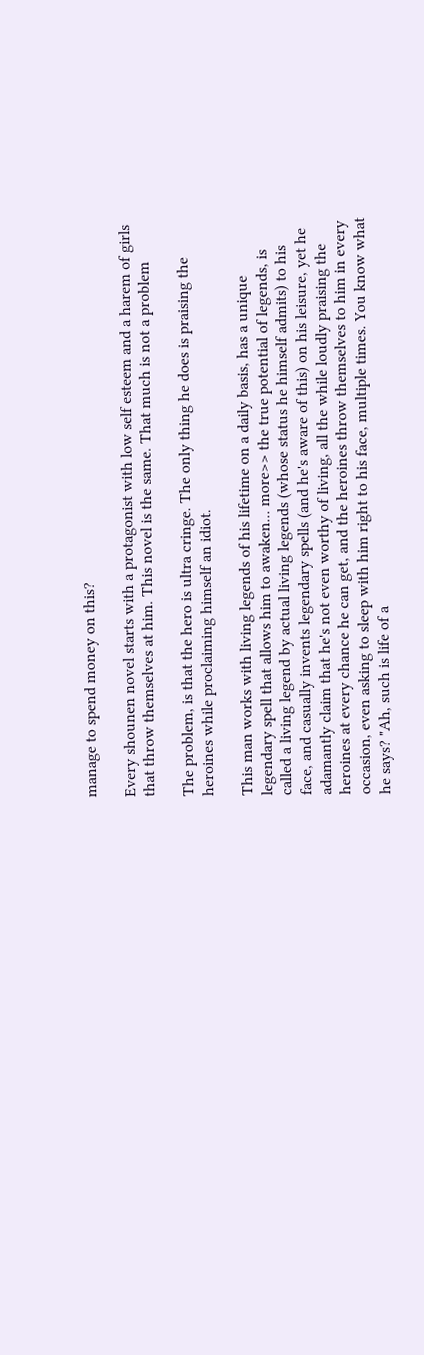manage to spend money on this?

Every shounen novel starts with a protagonist with low self esteem and a harem of girls that throw themselves at him. This novel is the same. That much is not a problem

The problem, is that the hero is ultra cringe. The only thing he does is praising the heroines while proclaiming himself an idiot.

This man works with living legends of his lifetime on a daily basis, has a unique legendary spell that allows him to awaken... more>> the true potential of legends, is called a living legend by actual living legends (whose status he himself admits) to his face, and casually invents legendary spells (and he's aware of this) on his leisure, yet he adamantly claim that he's not even worthy of living, all the while loudly praising the heroines at every chance he can get, and the heroines throw themselves to him in every occasion, even asking to sleep with him right to his face, multiple times. You know what he says? "Ah, such is life of a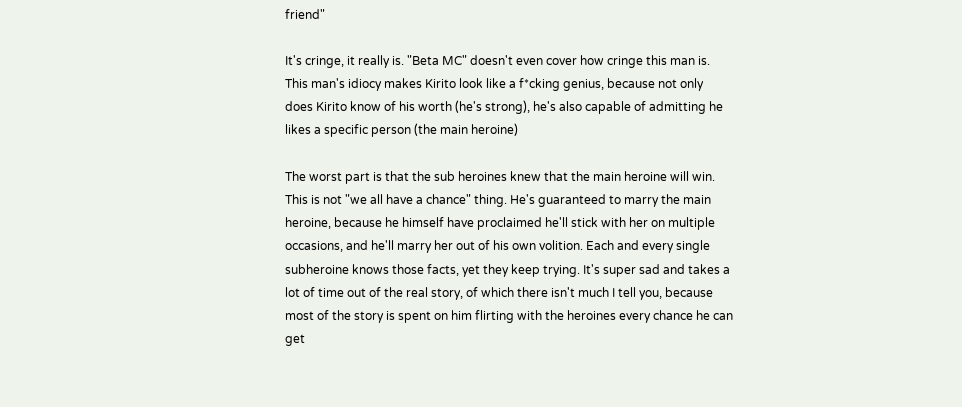friend"

It's cringe, it really is. "Beta MC" doesn't even cover how cringe this man is. This man's idiocy makes Kirito look like a f*cking genius, because not only does Kirito know of his worth (he's strong), he's also capable of admitting he likes a specific person (the main heroine)

The worst part is that the sub heroines knew that the main heroine will win. This is not "we all have a chance" thing. He's guaranteed to marry the main heroine, because he himself have proclaimed he'll stick with her on multiple occasions, and he'll marry her out of his own volition. Each and every single subheroine knows those facts, yet they keep trying. It's super sad and takes a lot of time out of the real story, of which there isn't much I tell you, because most of the story is spent on him flirting with the heroines every chance he can get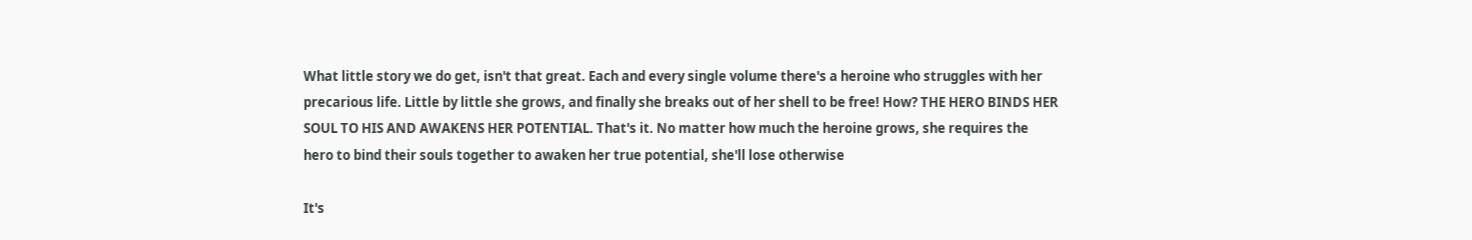What little story we do get, isn't that great. Each and every single volume there's a heroine who struggles with her precarious life. Little by little she grows, and finally she breaks out of her shell to be free! How? THE HERO BINDS HER SOUL TO HIS AND AWAKENS HER POTENTIAL. That's it. No matter how much the heroine grows, she requires the hero to bind their souls together to awaken her true potential, she'll lose otherwise

It's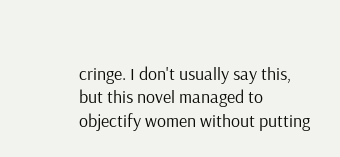cringe. I don't usually say this, but this novel managed to objectify women without putting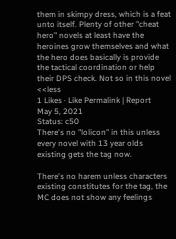them in skimpy dress, which is a feat unto itself. Plenty of other "cheat hero" novels at least have the heroines grow themselves and what the hero does basically is provide the tactical coordination or help their DPS check. Not so in this novel <<less
1 Likes · Like Permalink | Report
May 5, 2021
Status: c50
There's no "lolicon" in this unless every novel with 13 year olds existing gets the tag now.

There's no harem unless characters existing constitutes for the tag, the MC does not show any feelings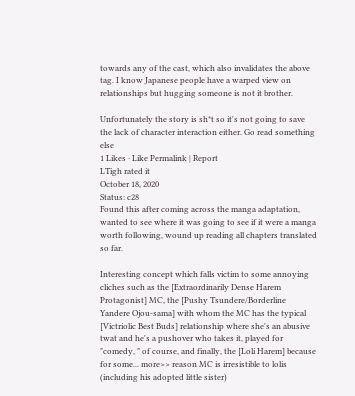towards any of the cast, which also invalidates the above tag. I know Japanese people have a warped view on relationships but hugging someone is not it brother.

Unfortunately the story is sh*t so it's not going to save the lack of character interaction either. Go read something else
1 Likes · Like Permalink | Report
LTigh rated it
October 18, 2020
Status: c28
Found this after coming across the manga adaptation, wanted to see where it was going to see if it were a manga worth following, wound up reading all chapters translated so far.

Interesting concept which falls victim to some annoying cliches such as the [Extraordinarily Dense Harem Protagonist] MC, the [Pushy Tsundere/Borderline Yandere Ojou-sama] with whom the MC has the typical [Victriolic Best Buds] relationship where she's an abusive twat and he's a pushover who takes it, played for "comedy, " of course, and finally, the [Loli Harem] because for some... more>> reason MC is irresistible to lolis (including his adopted little sister)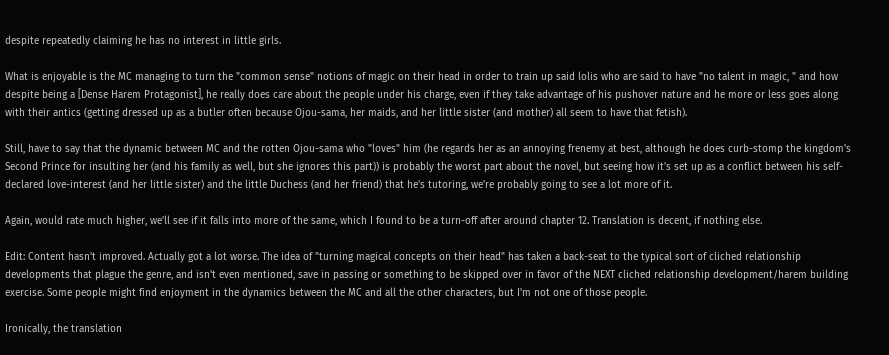despite repeatedly claiming he has no interest in little girls.

What is enjoyable is the MC managing to turn the "common sense" notions of magic on their head in order to train up said lolis who are said to have "no talent in magic, " and how despite being a [Dense Harem Protagonist], he really does care about the people under his charge, even if they take advantage of his pushover nature and he more or less goes along with their antics (getting dressed up as a butler often because Ojou-sama, her maids, and her little sister (and mother) all seem to have that fetish).

Still, have to say that the dynamic between MC and the rotten Ojou-sama who "loves" him (he regards her as an annoying frenemy at best, although he does curb-stomp the kingdom's Second Prince for insulting her (and his family as well, but she ignores this part)) is probably the worst part about the novel, but seeing how it's set up as a conflict between his self-declared love-interest (and her little sister) and the little Duchess (and her friend) that he's tutoring, we're probably going to see a lot more of it.

Again, would rate much higher, we'll see if it falls into more of the same, which I found to be a turn-off after around chapter 12. Translation is decent, if nothing else.

Edit: Content hasn't improved. Actually got a lot worse. The idea of "turning magical concepts on their head" has taken a back-seat to the typical sort of cliched relationship developments that plague the genre, and isn't even mentioned, save in passing or something to be skipped over in favor of the NEXT cliched relationship development/harem building exercise. Some people might find enjoyment in the dynamics between the MC and all the other characters, but I'm not one of those people.

Ironically, the translation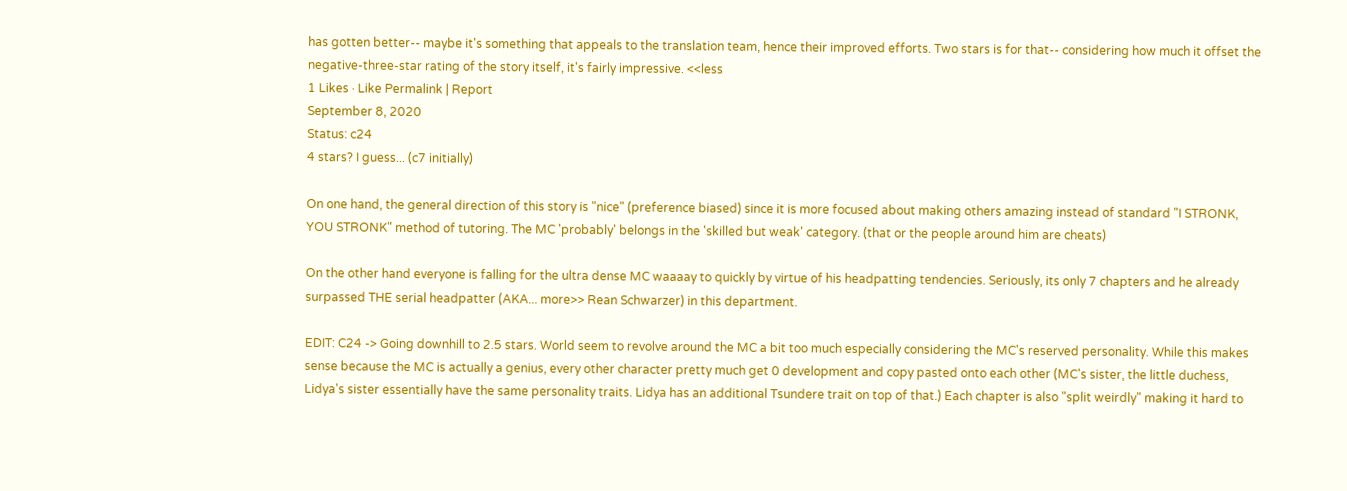has gotten better-- maybe it's something that appeals to the translation team, hence their improved efforts. Two stars is for that-- considering how much it offset the negative-three-star rating of the story itself, it's fairly impressive. <<less
1 Likes · Like Permalink | Report
September 8, 2020
Status: c24
4 stars? I guess... (c7 initially)

On one hand, the general direction of this story is "nice" (preference biased) since it is more focused about making others amazing instead of standard "I STRONK, YOU STRONK" method of tutoring. The MC 'probably' belongs in the 'skilled but weak' category. (that or the people around him are cheats)

On the other hand everyone is falling for the ultra dense MC waaaay to quickly by virtue of his headpatting tendencies. Seriously, its only 7 chapters and he already surpassed THE serial headpatter (AKA... more>> Rean Schwarzer) in this department.

EDIT: C24 -> Going downhill to 2.5 stars. World seem to revolve around the MC a bit too much especially considering the MC's reserved personality. While this makes sense because the MC is actually a genius, every other character pretty much get 0 development and copy pasted onto each other (MC's sister, the little duchess, Lidya's sister essentially have the same personality traits. Lidya has an additional Tsundere trait on top of that.) Each chapter is also "split weirdly" making it hard to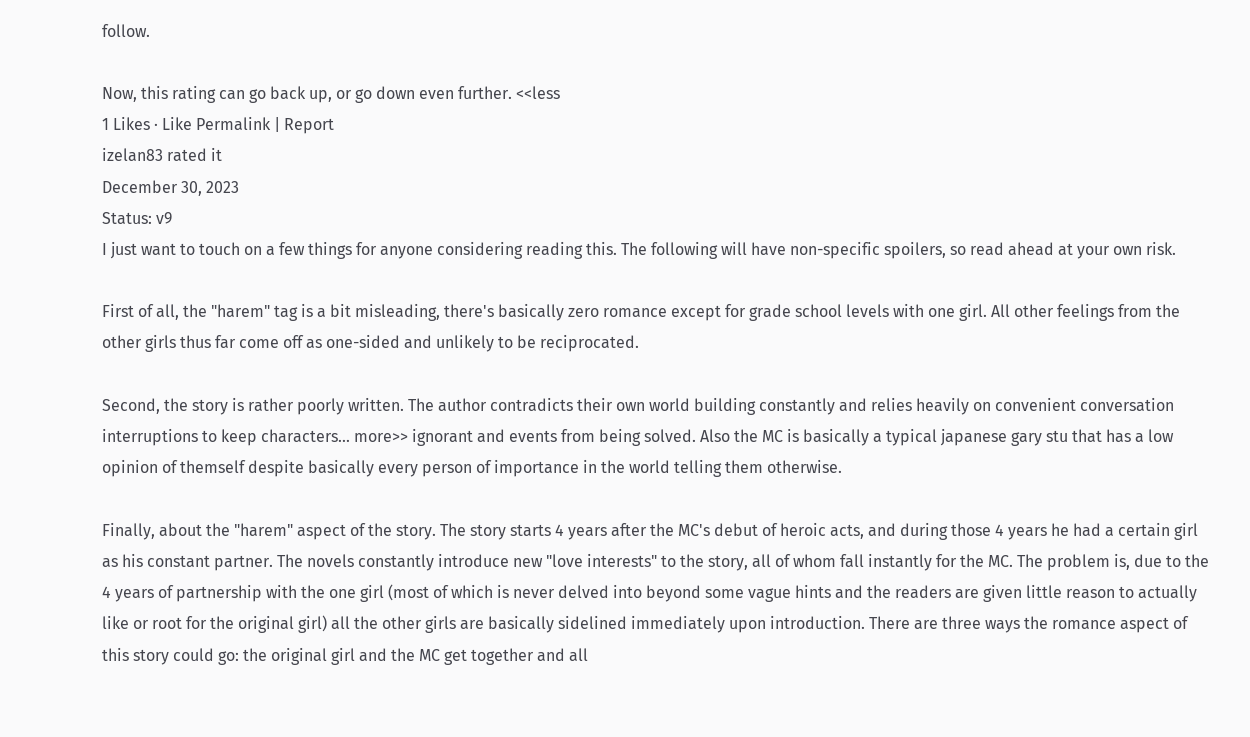follow.

Now, this rating can go back up, or go down even further. <<less
1 Likes · Like Permalink | Report
izelan83 rated it
December 30, 2023
Status: v9
I just want to touch on a few things for anyone considering reading this. The following will have non-specific spoilers, so read ahead at your own risk.

First of all, the "harem" tag is a bit misleading, there's basically zero romance except for grade school levels with one girl. All other feelings from the other girls thus far come off as one-sided and unlikely to be reciprocated.

Second, the story is rather poorly written. The author contradicts their own world building constantly and relies heavily on convenient conversation interruptions to keep characters... more>> ignorant and events from being solved. Also the MC is basically a typical japanese gary stu that has a low opinion of themself despite basically every person of importance in the world telling them otherwise.

Finally, about the "harem" aspect of the story. The story starts 4 years after the MC's debut of heroic acts, and during those 4 years he had a certain girl as his constant partner. The novels constantly introduce new "love interests" to the story, all of whom fall instantly for the MC. The problem is, due to the 4 years of partnership with the one girl (most of which is never delved into beyond some vague hints and the readers are given little reason to actually like or root for the original girl) all the other girls are basically sidelined immediately upon introduction. There are three ways the romance aspect of this story could go: the original girl and the MC get together and all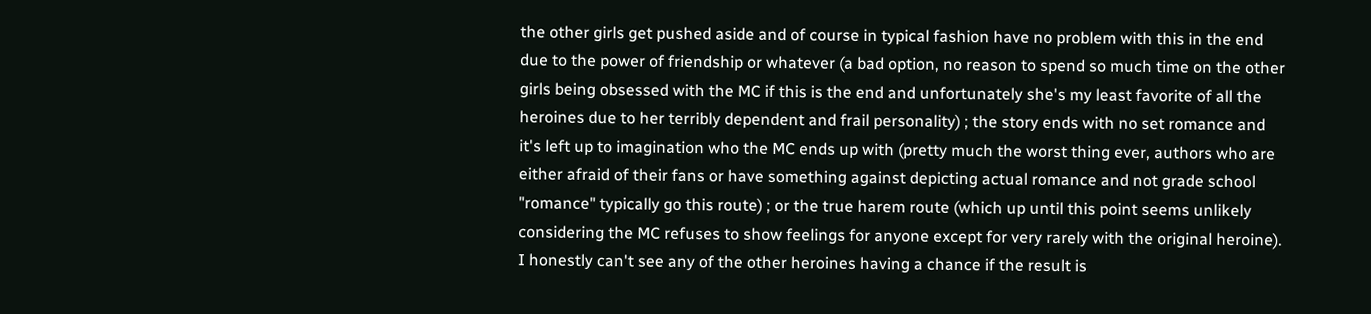the other girls get pushed aside and of course in typical fashion have no problem with this in the end due to the power of friendship or whatever (a bad option, no reason to spend so much time on the other girls being obsessed with the MC if this is the end and unfortunately she's my least favorite of all the heroines due to her terribly dependent and frail personality) ; the story ends with no set romance and it's left up to imagination who the MC ends up with (pretty much the worst thing ever, authors who are either afraid of their fans or have something against depicting actual romance and not grade school "romance" typically go this route) ; or the true harem route (which up until this point seems unlikely considering the MC refuses to show feelings for anyone except for very rarely with the original heroine). I honestly can't see any of the other heroines having a chance if the result is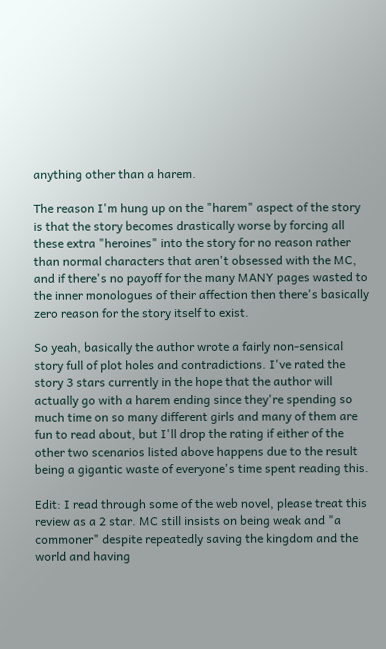anything other than a harem.

The reason I'm hung up on the "harem" aspect of the story is that the story becomes drastically worse by forcing all these extra "heroines" into the story for no reason rather than normal characters that aren't obsessed with the MC, and if there's no payoff for the many MANY pages wasted to the inner monologues of their affection then there's basically zero reason for the story itself to exist.

So yeah, basically the author wrote a fairly non-sensical story full of plot holes and contradictions. I've rated the story 3 stars currently in the hope that the author will actually go with a harem ending since they're spending so much time on so many different girls and many of them are fun to read about, but I'll drop the rating if either of the other two scenarios listed above happens due to the result being a gigantic waste of everyone's time spent reading this.

Edit: I read through some of the web novel, please treat this review as a 2 star. MC still insists on being weak and "a commoner" despite repeatedly saving the kingdom and the world and having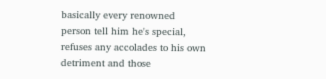basically every renowned person tell him he's special, refuses any accolades to his own detriment and those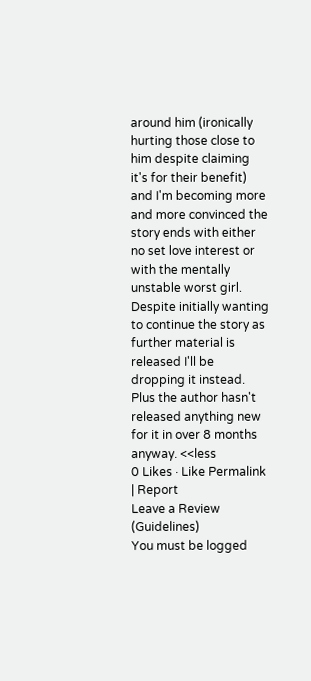around him (ironically hurting those close to him despite claiming it's for their benefit) and I'm becoming more and more convinced the story ends with either no set love interest or with the mentally unstable worst girl. Despite initially wanting to continue the story as further material is released I'll be dropping it instead. Plus the author hasn't released anything new for it in over 8 months anyway. <<less
0 Likes · Like Permalink | Report
Leave a Review (Guidelines)
You must be logged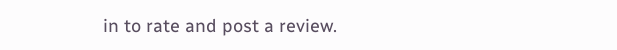in to rate and post a review.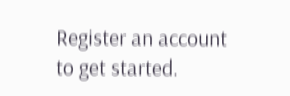Register an account to get started.